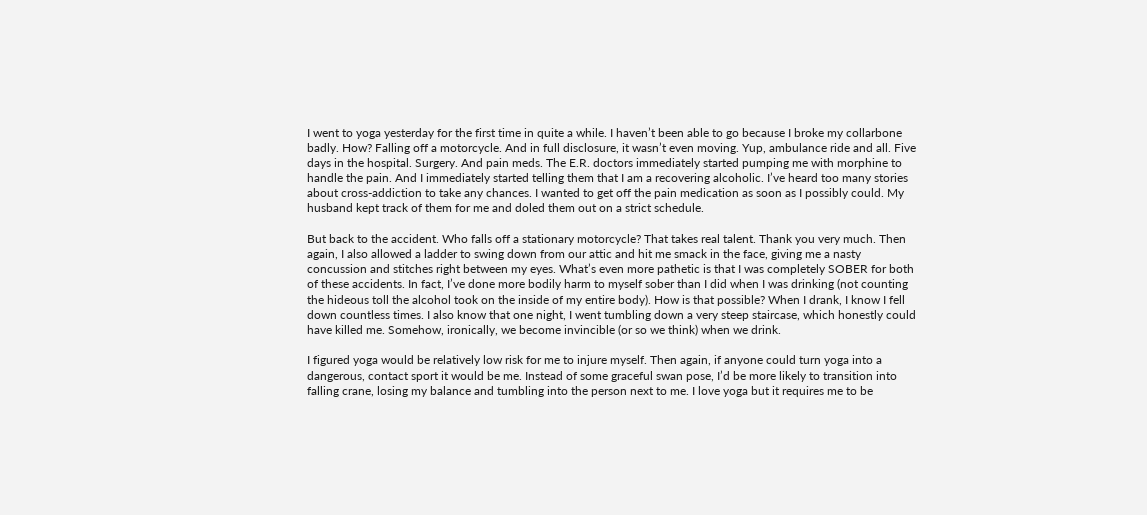I went to yoga yesterday for the first time in quite a while. I haven’t been able to go because I broke my collarbone badly. How? Falling off a motorcycle. And in full disclosure, it wasn’t even moving. Yup, ambulance ride and all. Five days in the hospital. Surgery. And pain meds. The E.R. doctors immediately started pumping me with morphine to handle the pain. And I immediately started telling them that I am a recovering alcoholic. I’ve heard too many stories about cross-addiction to take any chances. I wanted to get off the pain medication as soon as I possibly could. My husband kept track of them for me and doled them out on a strict schedule.

But back to the accident. Who falls off a stationary motorcycle? That takes real talent. Thank you very much. Then again, I also allowed a ladder to swing down from our attic and hit me smack in the face, giving me a nasty concussion and stitches right between my eyes. What’s even more pathetic is that I was completely SOBER for both of these accidents. In fact, I’ve done more bodily harm to myself sober than I did when I was drinking (not counting the hideous toll the alcohol took on the inside of my entire body). How is that possible? When I drank, I know I fell down countless times. I also know that one night, I went tumbling down a very steep staircase, which honestly could have killed me. Somehow, ironically, we become invincible (or so we think) when we drink.

I figured yoga would be relatively low risk for me to injure myself. Then again, if anyone could turn yoga into a dangerous, contact sport it would be me. Instead of some graceful swan pose, I’d be more likely to transition into falling crane, losing my balance and tumbling into the person next to me. I love yoga but it requires me to be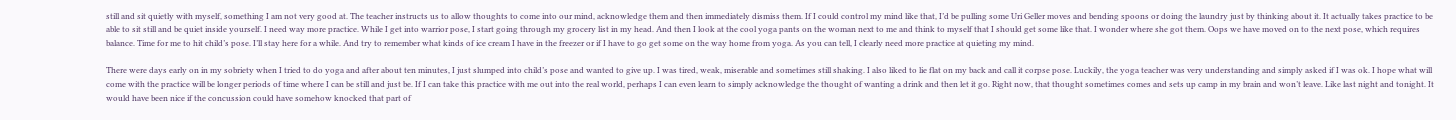still and sit quietly with myself, something I am not very good at. The teacher instructs us to allow thoughts to come into our mind, acknowledge them and then immediately dismiss them. If I could control my mind like that, I’d be pulling some Uri Geller moves and bending spoons or doing the laundry just by thinking about it. It actually takes practice to be able to sit still and be quiet inside yourself. I need way more practice. While I get into warrior pose, I start going through my grocery list in my head. And then I look at the cool yoga pants on the woman next to me and think to myself that I should get some like that. I wonder where she got them. Oops we have moved on to the next pose, which requires balance. Time for me to hit child’s pose. I’ll stay here for a while. And try to remember what kinds of ice cream I have in the freezer or if I have to go get some on the way home from yoga. As you can tell, I clearly need more practice at quieting my mind.

There were days early on in my sobriety when I tried to do yoga and after about ten minutes, I just slumped into child’s pose and wanted to give up. I was tired, weak, miserable and sometimes still shaking. I also liked to lie flat on my back and call it corpse pose. Luckily, the yoga teacher was very understanding and simply asked if I was ok. I hope what will come with the practice will be longer periods of time where I can be still and just be. If I can take this practice with me out into the real world, perhaps I can even learn to simply acknowledge the thought of wanting a drink and then let it go. Right now, that thought sometimes comes and sets up camp in my brain and won’t leave. Like last night and tonight. It would have been nice if the concussion could have somehow knocked that part of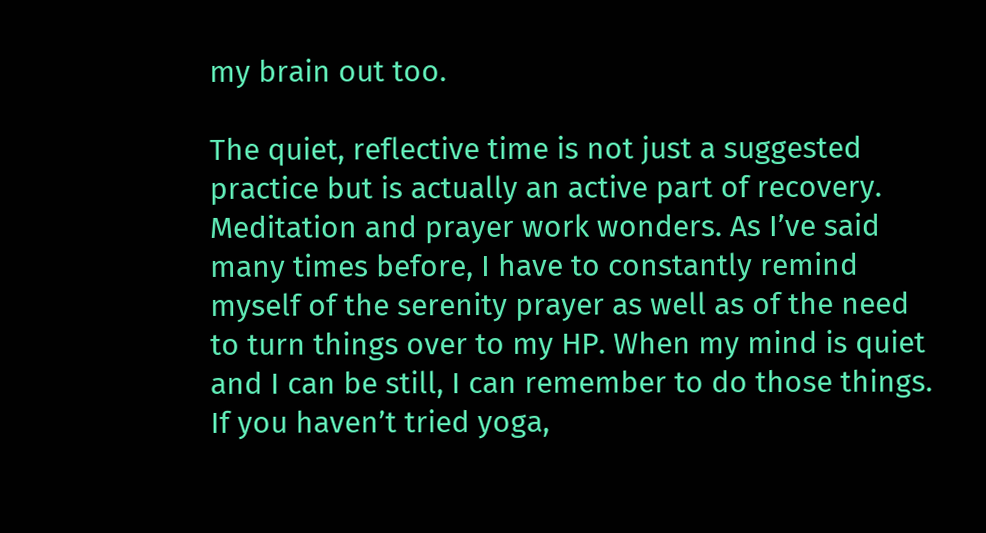my brain out too.

The quiet, reflective time is not just a suggested practice but is actually an active part of recovery. Meditation and prayer work wonders. As I’ve said many times before, I have to constantly remind myself of the serenity prayer as well as of the need to turn things over to my HP. When my mind is quiet and I can be still, I can remember to do those things. If you haven’t tried yoga,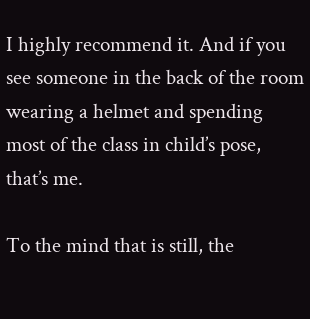I highly recommend it. And if you see someone in the back of the room wearing a helmet and spending most of the class in child’s pose, that’s me.

To the mind that is still, the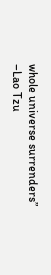whole universe surrenders” –Lao Tzu